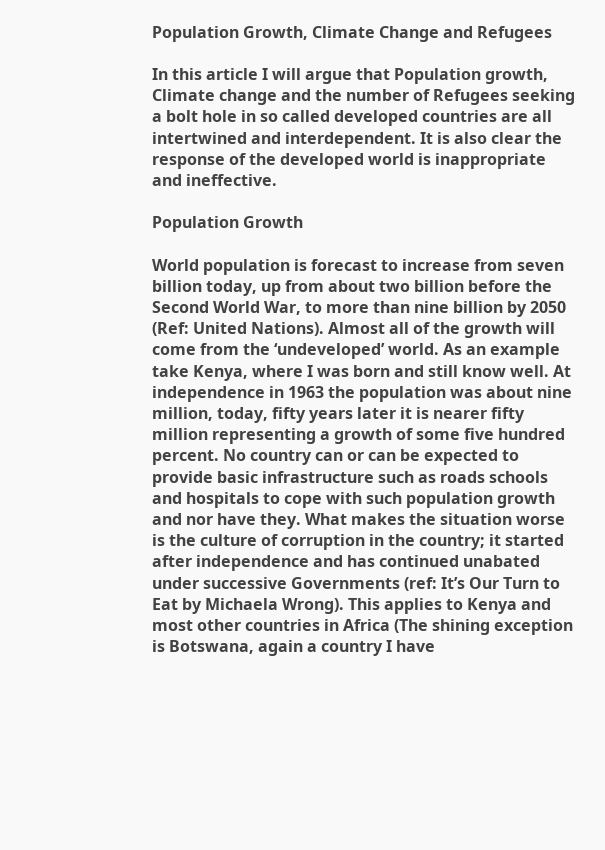Population Growth, Climate Change and Refugees

In this article I will argue that Population growth, Climate change and the number of Refugees seeking a bolt hole in so called developed countries are all intertwined and interdependent. It is also clear the response of the developed world is inappropriate and ineffective.

Population Growth

World population is forecast to increase from seven billion today, up from about two billion before the Second World War, to more than nine billion by 2050 (Ref: United Nations). Almost all of the growth will come from the ‘undeveloped’ world. As an example take Kenya, where I was born and still know well. At independence in 1963 the population was about nine million, today, fifty years later it is nearer fifty million representing a growth of some five hundred percent. No country can or can be expected to provide basic infrastructure such as roads schools and hospitals to cope with such population growth and nor have they. What makes the situation worse is the culture of corruption in the country; it started after independence and has continued unabated under successive Governments (ref: It’s Our Turn to Eat by Michaela Wrong). This applies to Kenya and most other countries in Africa (The shining exception is Botswana, again a country I have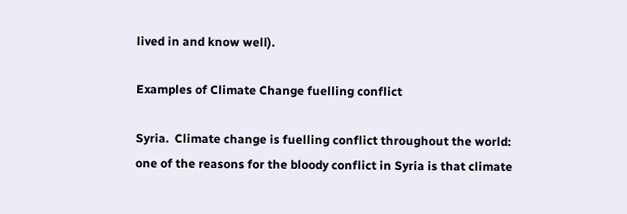lived in and know well).

Examples of Climate Change fuelling conflict

Syria.  Climate change is fuelling conflict throughout the world: one of the reasons for the bloody conflict in Syria is that climate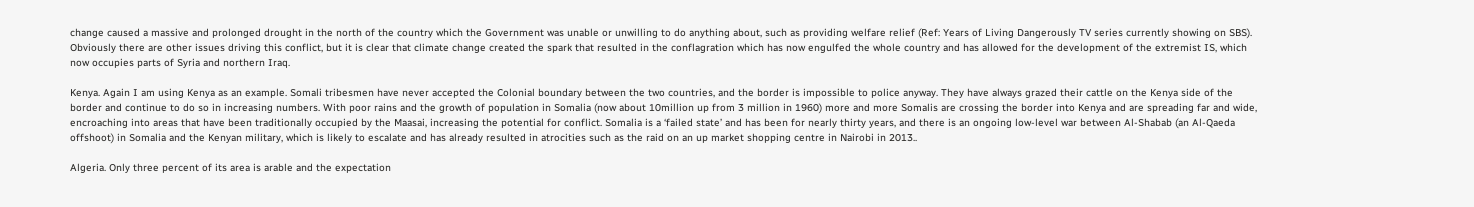change caused a massive and prolonged drought in the north of the country which the Government was unable or unwilling to do anything about, such as providing welfare relief (Ref: Years of Living Dangerously TV series currently showing on SBS). Obviously there are other issues driving this conflict, but it is clear that climate change created the spark that resulted in the conflagration which has now engulfed the whole country and has allowed for the development of the extremist IS, which now occupies parts of Syria and northern Iraq.

Kenya. Again I am using Kenya as an example. Somali tribesmen have never accepted the Colonial boundary between the two countries, and the border is impossible to police anyway. They have always grazed their cattle on the Kenya side of the border and continue to do so in increasing numbers. With poor rains and the growth of population in Somalia (now about 10million up from 3 million in 1960) more and more Somalis are crossing the border into Kenya and are spreading far and wide, encroaching into areas that have been traditionally occupied by the Maasai, increasing the potential for conflict. Somalia is a ‘failed state’ and has been for nearly thirty years, and there is an ongoing low-level war between Al-Shabab (an Al-Qaeda offshoot) in Somalia and the Kenyan military, which is likely to escalate and has already resulted in atrocities such as the raid on an up market shopping centre in Nairobi in 2013..

Algeria. Only three percent of its area is arable and the expectation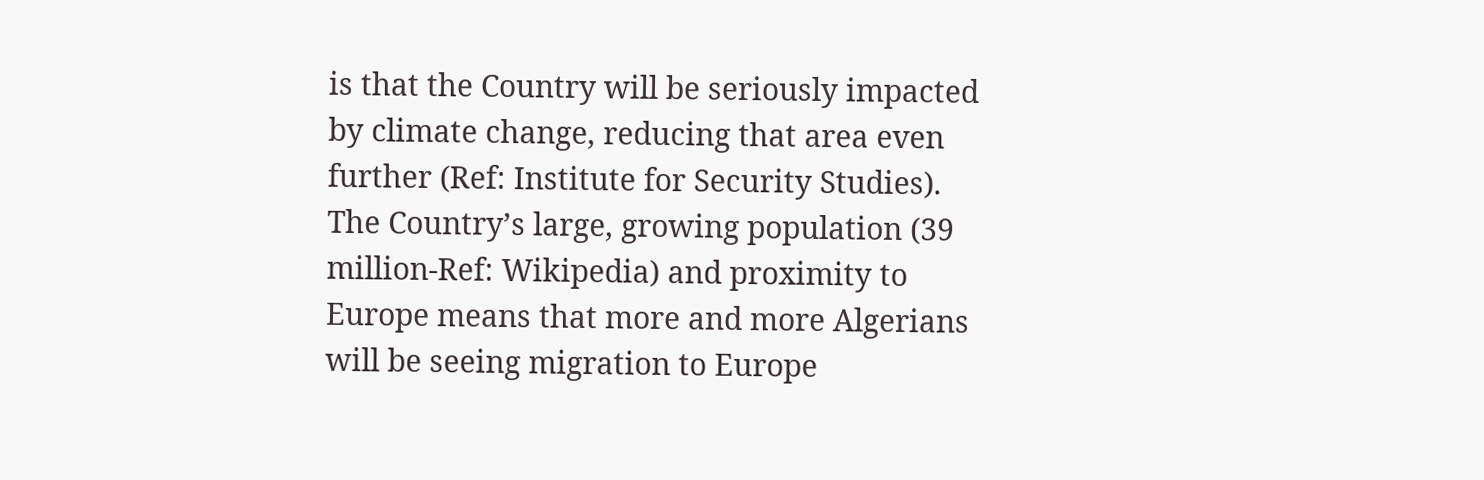is that the Country will be seriously impacted by climate change, reducing that area even further (Ref: Institute for Security Studies). The Country’s large, growing population (39 million-Ref: Wikipedia) and proximity to Europe means that more and more Algerians will be seeing migration to Europe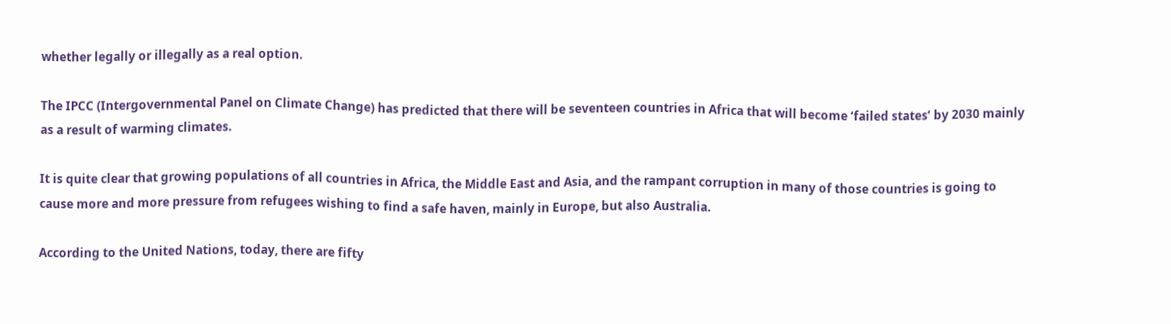whether legally or illegally as a real option.

The IPCC (Intergovernmental Panel on Climate Change) has predicted that there will be seventeen countries in Africa that will become ‘failed states’ by 2030 mainly as a result of warming climates.

It is quite clear that growing populations of all countries in Africa, the Middle East and Asia, and the rampant corruption in many of those countries is going to cause more and more pressure from refugees wishing to find a safe haven, mainly in Europe, but also Australia.

According to the United Nations, today, there are fifty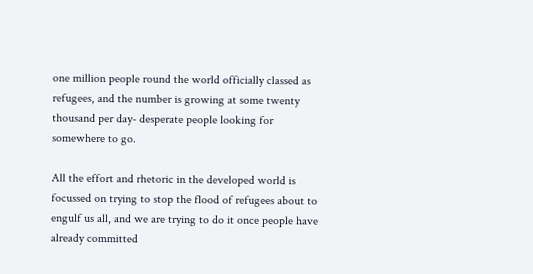one million people round the world officially classed as refugees, and the number is growing at some twenty thousand per day- desperate people looking for somewhere to go.

All the effort and rhetoric in the developed world is focussed on trying to stop the flood of refugees about to engulf us all, and we are trying to do it once people have already committed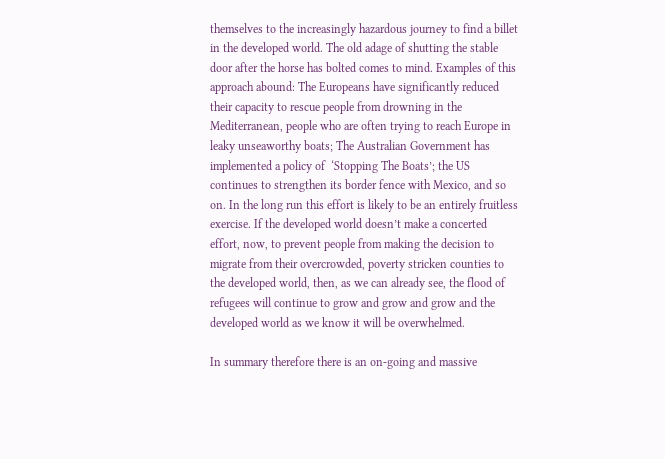themselves to the increasingly hazardous journey to find a billet in the developed world. The old adage of shutting the stable door after the horse has bolted comes to mind. Examples of this approach abound: The Europeans have significantly reduced their capacity to rescue people from drowning in the Mediterranean, people who are often trying to reach Europe in leaky unseaworthy boats; The Australian Government has implemented a policy of  ‘Stopping The Boats’; the US continues to strengthen its border fence with Mexico, and so on. In the long run this effort is likely to be an entirely fruitless exercise. If the developed world doesn’t make a concerted effort, now, to prevent people from making the decision to migrate from their overcrowded, poverty stricken counties to the developed world, then, as we can already see, the flood of refugees will continue to grow and grow and grow and the developed world as we know it will be overwhelmed.

In summary therefore there is an on-going and massive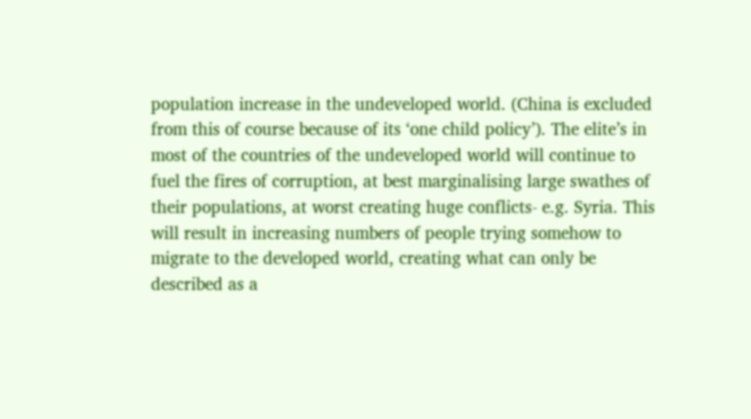population increase in the undeveloped world. (China is excluded from this of course because of its ‘one child policy’). The elite’s in most of the countries of the undeveloped world will continue to fuel the fires of corruption, at best marginalising large swathes of their populations, at worst creating huge conflicts- e.g. Syria. This will result in increasing numbers of people trying somehow to migrate to the developed world, creating what can only be described as a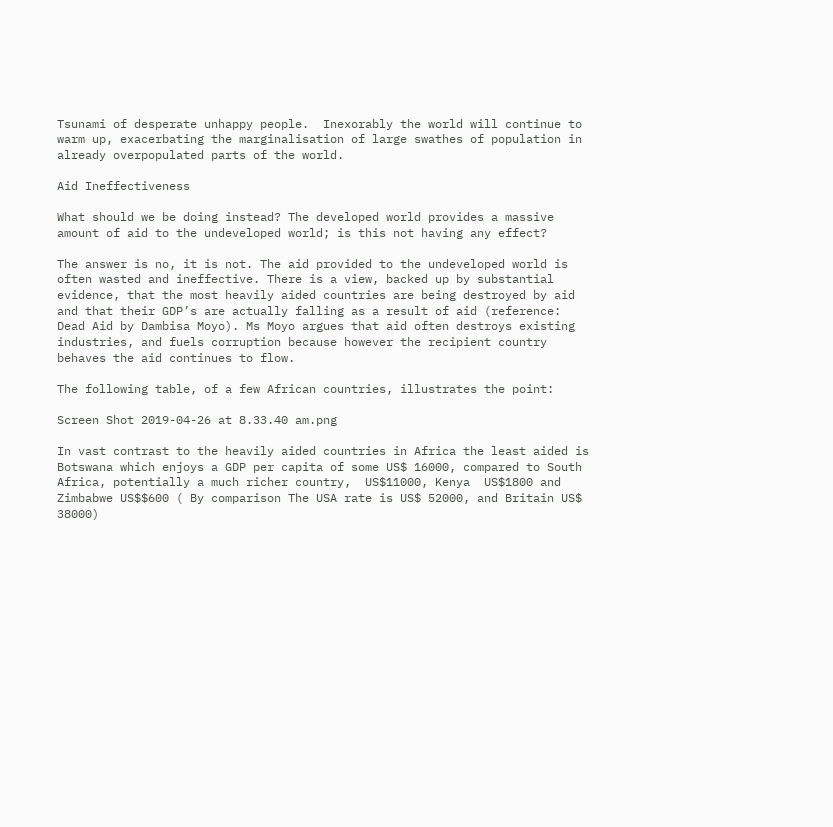Tsunami of desperate unhappy people.  Inexorably the world will continue to warm up, exacerbating the marginalisation of large swathes of population in already overpopulated parts of the world.

Aid Ineffectiveness

What should we be doing instead? The developed world provides a massive amount of aid to the undeveloped world; is this not having any effect?

The answer is no, it is not. The aid provided to the undeveloped world is often wasted and ineffective. There is a view, backed up by substantial evidence, that the most heavily aided countries are being destroyed by aid and that their GDP’s are actually falling as a result of aid (reference: Dead Aid by Dambisa Moyo). Ms Moyo argues that aid often destroys existing industries, and fuels corruption because however the recipient country behaves the aid continues to flow.

The following table, of a few African countries, illustrates the point:

Screen Shot 2019-04-26 at 8.33.40 am.png

In vast contrast to the heavily aided countries in Africa the least aided is Botswana which enjoys a GDP per capita of some US$ 16000, compared to South Africa, potentially a much richer country,  US$11000, Kenya  US$1800 and Zimbabwe US$$600 ( By comparison The USA rate is US$ 52000, and Britain US$ 38000)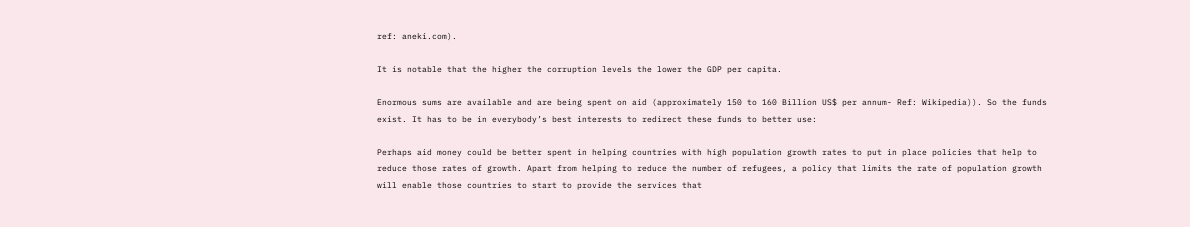ref: aneki.com).

It is notable that the higher the corruption levels the lower the GDP per capita.

Enormous sums are available and are being spent on aid (approximately 150 to 160 Billion US$ per annum- Ref: Wikipedia)). So the funds exist. It has to be in everybody’s best interests to redirect these funds to better use:

Perhaps aid money could be better spent in helping countries with high population growth rates to put in place policies that help to reduce those rates of growth. Apart from helping to reduce the number of refugees, a policy that limits the rate of population growth will enable those countries to start to provide the services that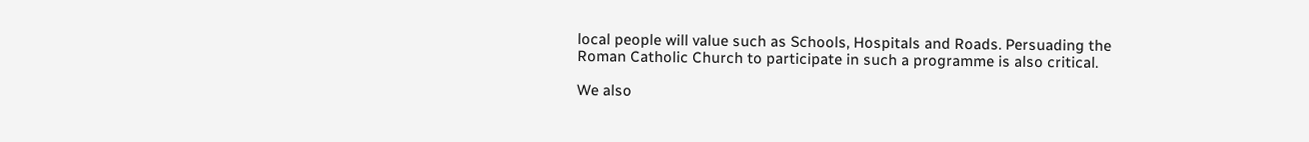local people will value such as Schools, Hospitals and Roads. Persuading the Roman Catholic Church to participate in such a programme is also critical.

We also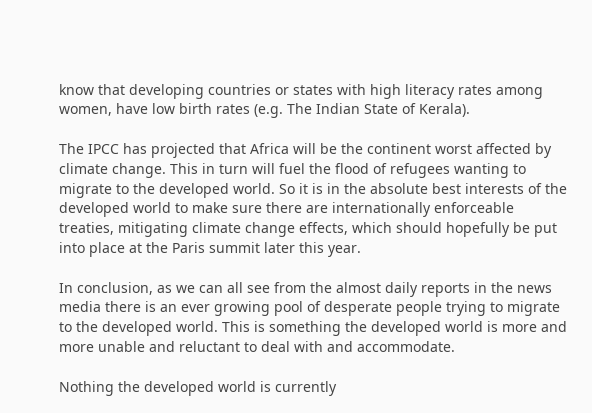know that developing countries or states with high literacy rates among women, have low birth rates (e.g. The Indian State of Kerala).

The IPCC has projected that Africa will be the continent worst affected by climate change. This in turn will fuel the flood of refugees wanting to migrate to the developed world. So it is in the absolute best interests of the developed world to make sure there are internationally enforceable treaties, mitigating climate change effects, which should hopefully be put into place at the Paris summit later this year.

In conclusion, as we can all see from the almost daily reports in the news media there is an ever growing pool of desperate people trying to migrate to the developed world. This is something the developed world is more and more unable and reluctant to deal with and accommodate.

Nothing the developed world is currently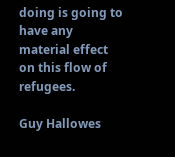doing is going to have any material effect on this flow of refugees.

Guy Hallowes